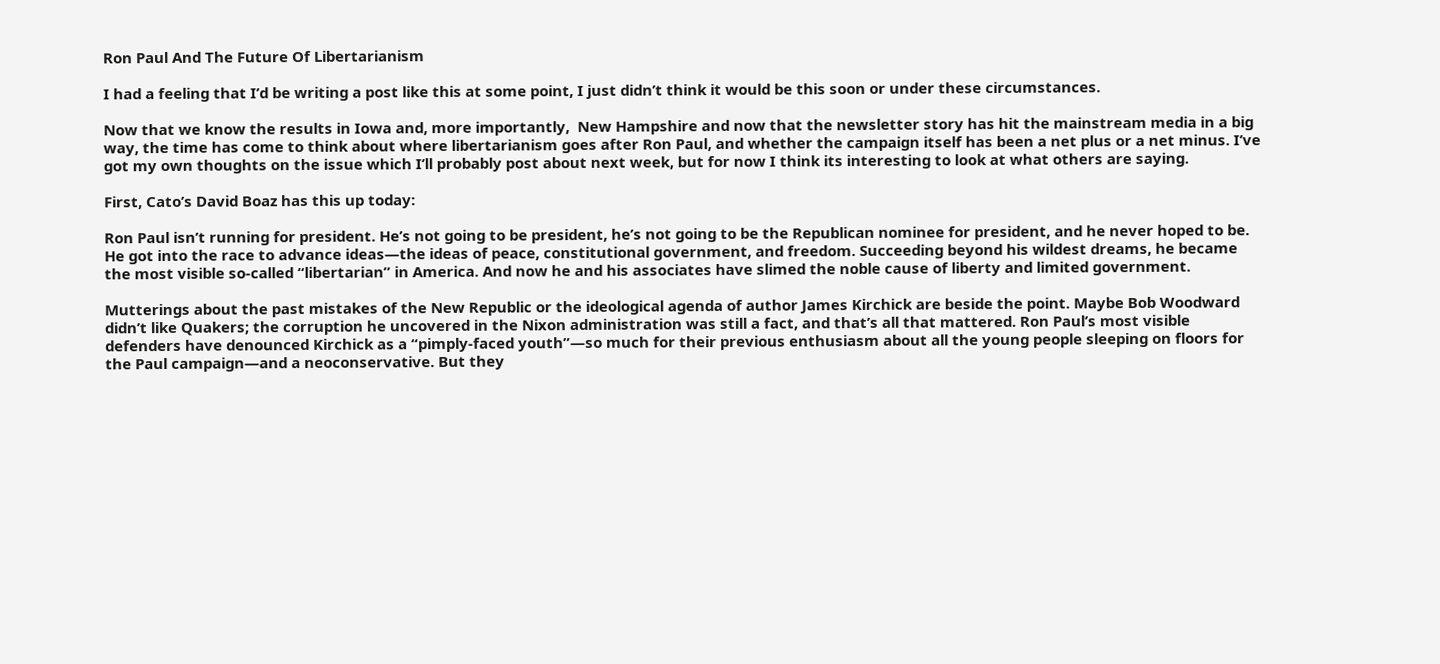Ron Paul And The Future Of Libertarianism

I had a feeling that I’d be writing a post like this at some point, I just didn’t think it would be this soon or under these circumstances.

Now that we know the results in Iowa and, more importantly,  New Hampshire and now that the newsletter story has hit the mainstream media in a big way, the time has come to think about where libertarianism goes after Ron Paul, and whether the campaign itself has been a net plus or a net minus. I’ve got my own thoughts on the issue which I’ll probably post about next week, but for now I think its interesting to look at what others are saying.

First, Cato’s David Boaz has this up today:

Ron Paul isn’t running for president. He’s not going to be president, he’s not going to be the Republican nominee for president, and he never hoped to be. He got into the race to advance ideas—the ideas of peace, constitutional government, and freedom. Succeeding beyond his wildest dreams, he became the most visible so-called “libertarian” in America. And now he and his associates have slimed the noble cause of liberty and limited government.

Mutterings about the past mistakes of the New Republic or the ideological agenda of author James Kirchick are beside the point. Maybe Bob Woodward didn’t like Quakers; the corruption he uncovered in the Nixon administration was still a fact, and that’s all that mattered. Ron Paul’s most visible defenders have denounced Kirchick as a “pimply-faced youth”—so much for their previous enthusiasm about all the young people sleeping on floors for the Paul campaign—and a neoconservative. But they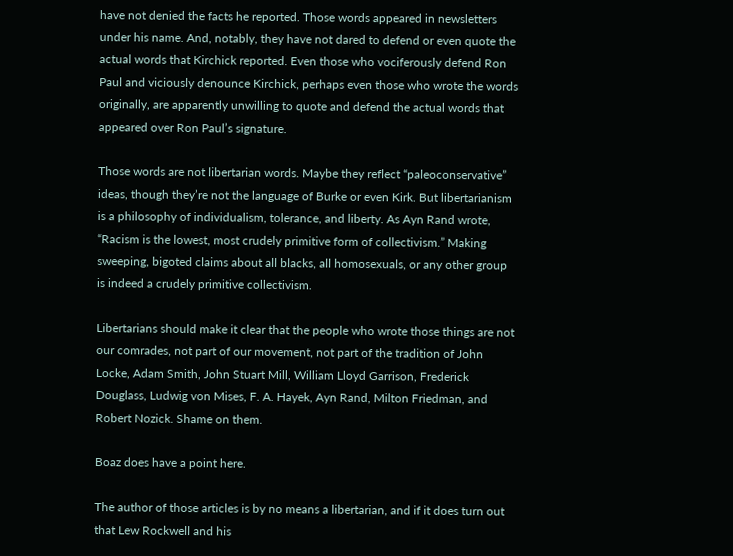have not denied the facts he reported. Those words appeared in newsletters under his name. And, notably, they have not dared to defend or even quote the actual words that Kirchick reported. Even those who vociferously defend Ron Paul and viciously denounce Kirchick, perhaps even those who wrote the words originally, are apparently unwilling to quote and defend the actual words that appeared over Ron Paul’s signature.

Those words are not libertarian words. Maybe they reflect “paleoconservative” ideas, though they’re not the language of Burke or even Kirk. But libertarianism is a philosophy of individualism, tolerance, and liberty. As Ayn Rand wrote, “Racism is the lowest, most crudely primitive form of collectivism.” Making sweeping, bigoted claims about all blacks, all homosexuals, or any other group is indeed a crudely primitive collectivism.

Libertarians should make it clear that the people who wrote those things are not our comrades, not part of our movement, not part of the tradition of John Locke, Adam Smith, John Stuart Mill, William Lloyd Garrison, Frederick Douglass, Ludwig von Mises, F. A. Hayek, Ayn Rand, Milton Friedman, and Robert Nozick. Shame on them.

Boaz does have a point here.

The author of those articles is by no means a libertarian, and if it does turn out that Lew Rockwell and his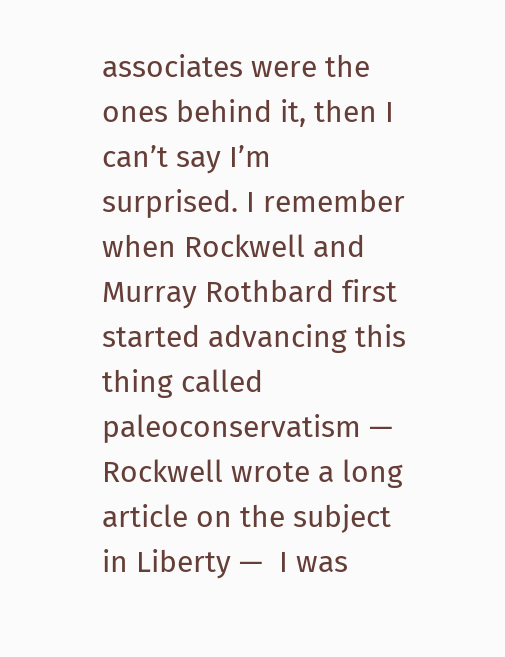associates were the ones behind it, then I can’t say I’m surprised. I remember when Rockwell and Murray Rothbard first started advancing this thing called paleoconservatism — Rockwell wrote a long article on the subject in Liberty —  I was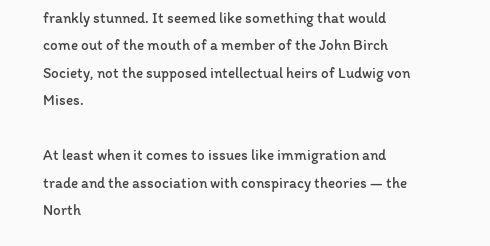frankly stunned. It seemed like something that would come out of the mouth of a member of the John Birch Society, not the supposed intellectual heirs of Ludwig von Mises.

At least when it comes to issues like immigration and trade and the association with conspiracy theories — the North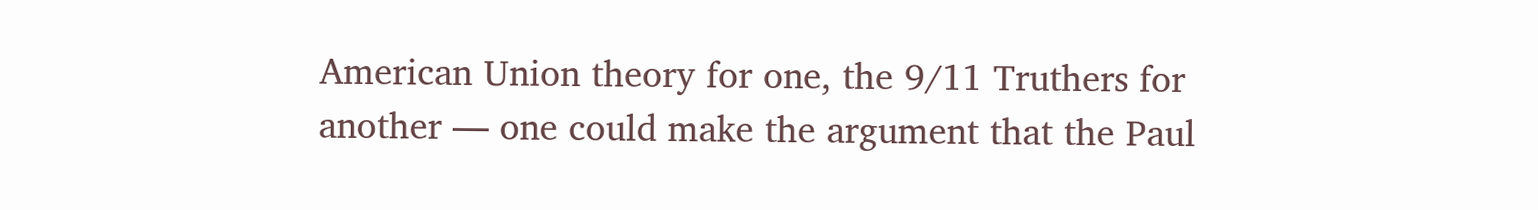American Union theory for one, the 9/11 Truthers for another — one could make the argument that the Paul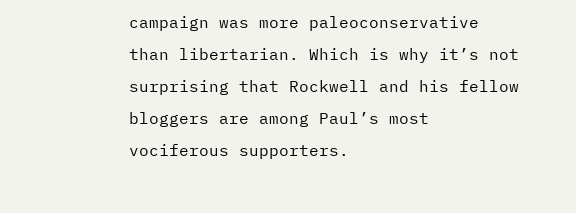campaign was more paleoconservative than libertarian. Which is why it’s not surprising that Rockwell and his fellow bloggers are among Paul’s most vociferous supporters.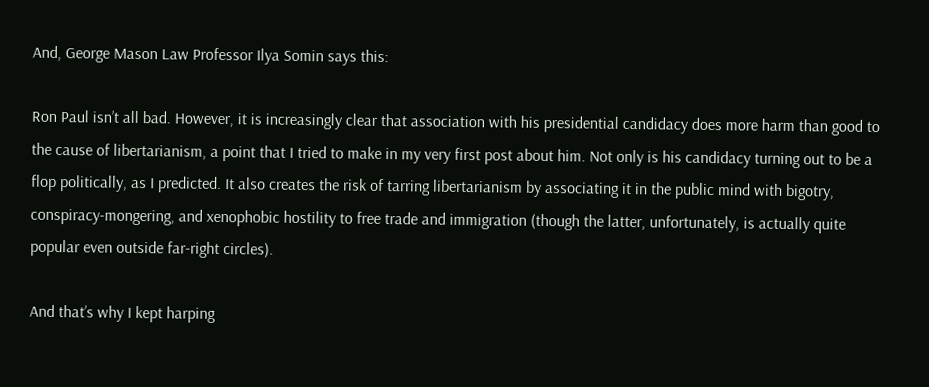And, George Mason Law Professor Ilya Somin says this:

Ron Paul isn’t all bad. However, it is increasingly clear that association with his presidential candidacy does more harm than good to the cause of libertarianism, a point that I tried to make in my very first post about him. Not only is his candidacy turning out to be a flop politically, as I predicted. It also creates the risk of tarring libertarianism by associating it in the public mind with bigotry, conspiracy-mongering, and xenophobic hostility to free trade and immigration (though the latter, unfortunately, is actually quite popular even outside far-right circles).

And that’s why I kept harping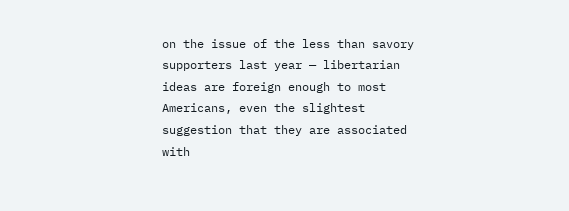on the issue of the less than savory supporters last year — libertarian ideas are foreign enough to most Americans, even the slightest suggestion that they are associated with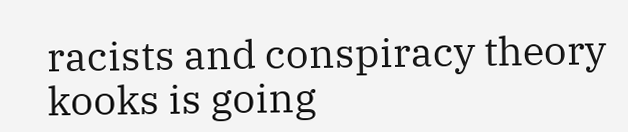racists and conspiracy theory kooks is going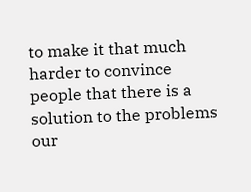to make it that much harder to convince people that there is a solution to the problems our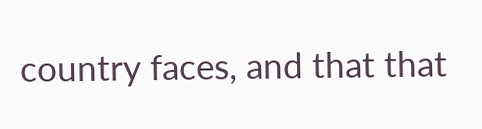country faces, and that that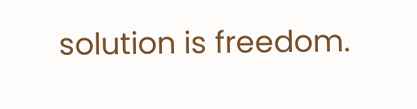solution is freedom.